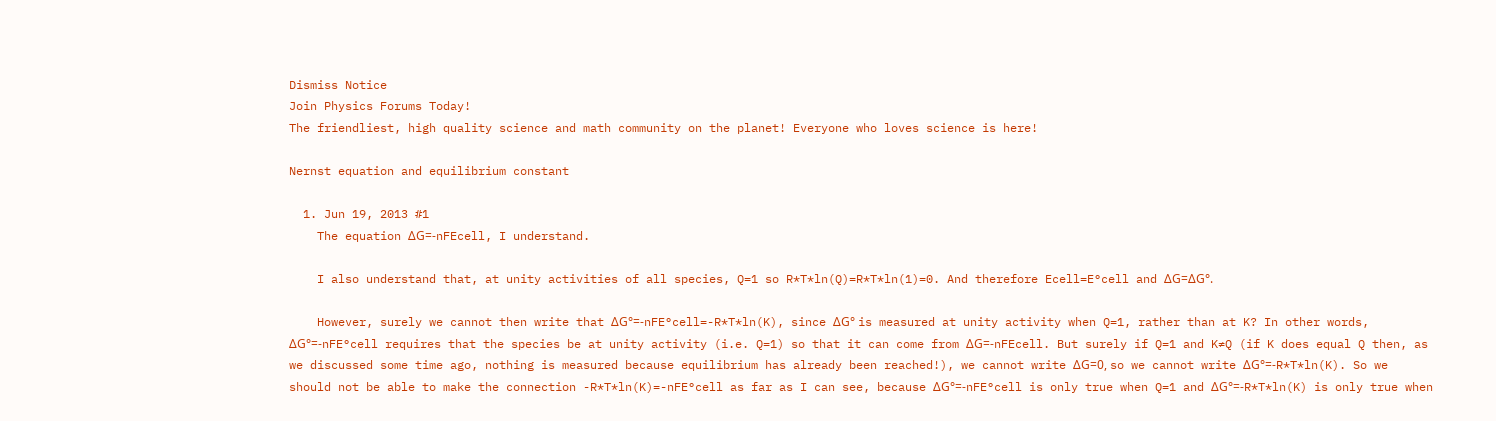Dismiss Notice
Join Physics Forums Today!
The friendliest, high quality science and math community on the planet! Everyone who loves science is here!

Nernst equation and equilibrium constant

  1. Jun 19, 2013 #1
    The equation ΔG=-nFEcell, I understand.

    I also understand that, at unity activities of all species, Q=1 so R*T*ln(Q)=R*T*ln(1)=0. And therefore Ecell=E°cell and ΔG=ΔG°.

    However, surely we cannot then write that ΔG°=-nFE°cell=-R*T*ln(K), since ΔG° is measured at unity activity when Q=1, rather than at K? In other words, ΔG°=-nFE°cell requires that the species be at unity activity (i.e. Q=1) so that it can come from ΔG=-nFEcell. But surely if Q=1 and K≠Q (if K does equal Q then, as we discussed some time ago, nothing is measured because equilibrium has already been reached!), we cannot write ΔG=0, so we cannot write ΔG°=-R*T*ln(K). So we should not be able to make the connection -R*T*ln(K)=-nFE°cell as far as I can see, because ΔG°=-nFE°cell is only true when Q=1 and ΔG°=-R*T*ln(K) is only true when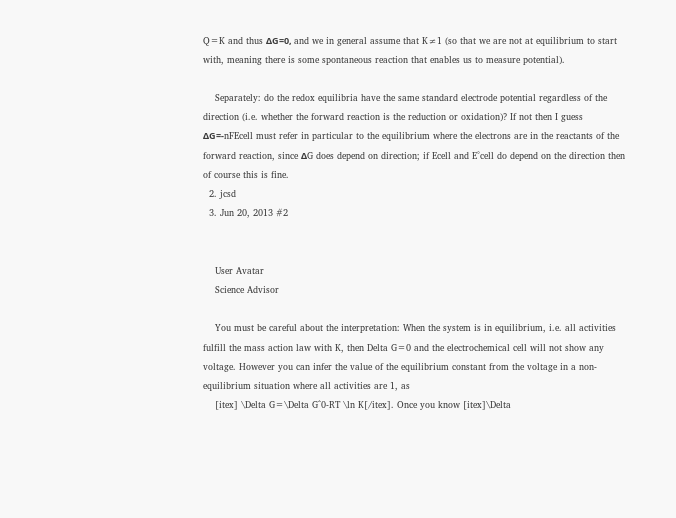Q=K and thus ΔG=0, and we in general assume that K≠1 (so that we are not at equilibrium to start with, meaning there is some spontaneous reaction that enables us to measure potential).

    Separately: do the redox equilibria have the same standard electrode potential regardless of the direction (i.e. whether the forward reaction is the reduction or oxidation)? If not then I guess ΔG=-nFEcell must refer in particular to the equilibrium where the electrons are in the reactants of the forward reaction, since ΔG does depend on direction; if Ecell and E°cell do depend on the direction then of course this is fine.
  2. jcsd
  3. Jun 20, 2013 #2


    User Avatar
    Science Advisor

    You must be careful about the interpretation: When the system is in equilibrium, i.e. all activities fulfill the mass action law with K, then Delta G=0 and the electrochemical cell will not show any voltage. However you can infer the value of the equilibrium constant from the voltage in a non-equilibrium situation where all activities are 1, as
    [itex] \Delta G=\Delta G^0-RT \ln K[/itex]. Once you know [itex]\Delta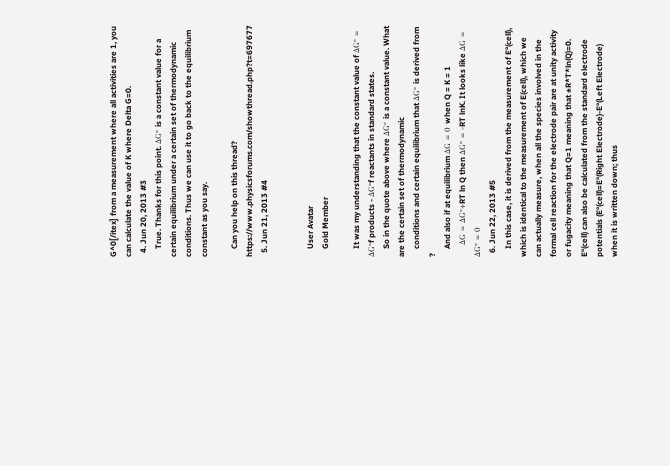G^0[/itex] from a measurement where all activities are 1, you can calculate the value of K where Delta G=0.
  4. Jun 20, 2013 #3
    True. Thanks for this point. ΔG° is a constant value for a certain equilibrium under a certain set of thermodynamic conditions. Thus we can use it to go back to the equilibrium constant as you say.

    Can you help on this thread? https://www.physicsforums.com/showthread.php?t=697677
  5. Jun 21, 2013 #4


    User Avatar
    Gold Member

    It was my understanding that the constant value of ΔG° = ΔG°f products - ΔG°f reactants in standard states.
    So in the quote above where ΔG° is a constant value. What are the certain set of thermodynamic
    conditions and certain equilibrium that ΔG° is derived from ?
    And also if at equilibrium ΔG = 0 when Q = K = 1
    ΔG = ΔG°+RT ln Q then ΔG° = -RT lnK. It looks like ΔG = ΔG° = 0
  6. Jun 22, 2013 #5
    In this case, it is derived from the measurement of E°(cell), which is identical to the measurement of E(cell), which we can actually measure, when all the species involved in the formal cell reaction for the electrode pair are at unity activity or fugacity meaning that Q=1 meaning that ±R*T*ln(Q)=0. E°(cell) can also be calculated from the standard electrode potentials (E°(cell)=E°(Right Electrode)-E°(Left Electrode) when it is written down; thus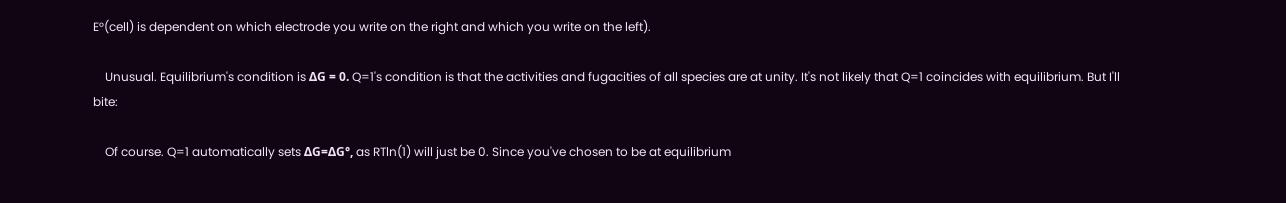E°(cell) is dependent on which electrode you write on the right and which you write on the left).

    Unusual. Equilibrium's condition is ΔG = 0. Q=1's condition is that the activities and fugacities of all species are at unity. It's not likely that Q=1 coincides with equilibrium. But I'll bite:

    Of course. Q=1 automatically sets ΔG=ΔG°, as RTln(1) will just be 0. Since you've chosen to be at equilibrium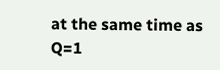at the same time as Q=1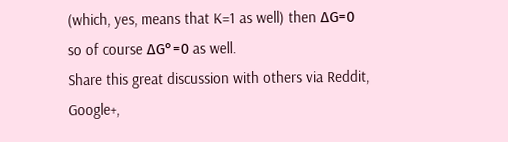(which, yes, means that K=1 as well) then ΔG=0 so of course ΔG°=0 as well.
Share this great discussion with others via Reddit, Google+,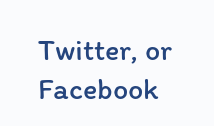Twitter, or Facebook